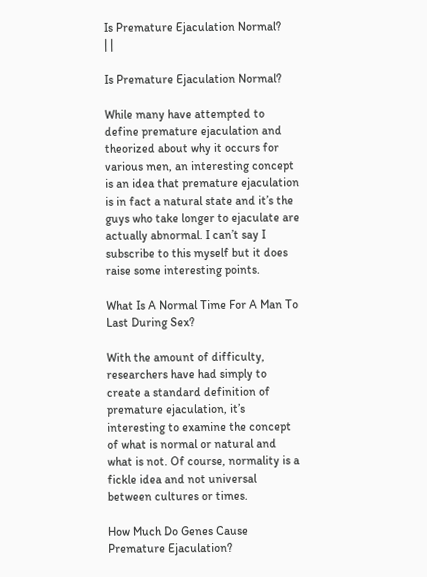Is Premature Ejaculation Normal?
| |

Is Premature Ejaculation Normal?

While many have attempted to define premature ejaculation and theorized about why it occurs for various men, an interesting concept is an idea that premature ejaculation is in fact a natural state and it’s the guys who take longer to ejaculate are actually abnormal. I can’t say I subscribe to this myself but it does raise some interesting points.

What Is A Normal Time For A Man To Last During Sex?

With the amount of difficulty, researchers have had simply to create a standard definition of premature ejaculation, it’s interesting to examine the concept of what is normal or natural and what is not. Of course, normality is a fickle idea and not universal between cultures or times.

How Much Do Genes Cause Premature Ejaculation?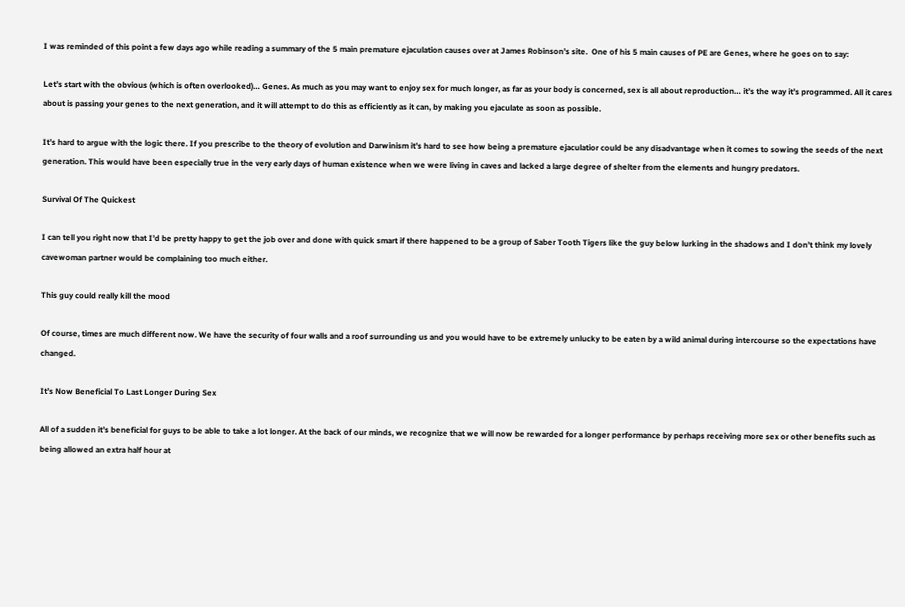I was reminded of this point a few days ago while reading a summary of the 5 main premature ejaculation causes over at James Robinson’s site.  One of his 5 main causes of PE are Genes, where he goes on to say:

Let’s start with the obvious (which is often overlooked)… Genes. As much as you may want to enjoy sex for much longer, as far as your body is concerned, sex is all about reproduction… it’s the way it’s programmed. All it cares about is passing your genes to the next generation, and it will attempt to do this as efficiently as it can, by making you ejaculate as soon as possible.

It’s hard to argue with the logic there. If you prescribe to the theory of evolution and Darwinism it’s hard to see how being a premature ejaculatior could be any disadvantage when it comes to sowing the seeds of the next generation. This would have been especially true in the very early days of human existence when we were living in caves and lacked a large degree of shelter from the elements and hungry predators.

Survival Of The Quickest

I can tell you right now that I’d be pretty happy to get the job over and done with quick smart if there happened to be a group of Saber Tooth Tigers like the guy below lurking in the shadows and I don’t think my lovely cavewoman partner would be complaining too much either.

This guy could really kill the mood

Of course, times are much different now. We have the security of four walls and a roof surrounding us and you would have to be extremely unlucky to be eaten by a wild animal during intercourse so the expectations have changed.

It’s Now Beneficial To Last Longer During Sex

All of a sudden it’s beneficial for guys to be able to take a lot longer. At the back of our minds, we recognize that we will now be rewarded for a longer performance by perhaps receiving more sex or other benefits such as being allowed an extra half hour at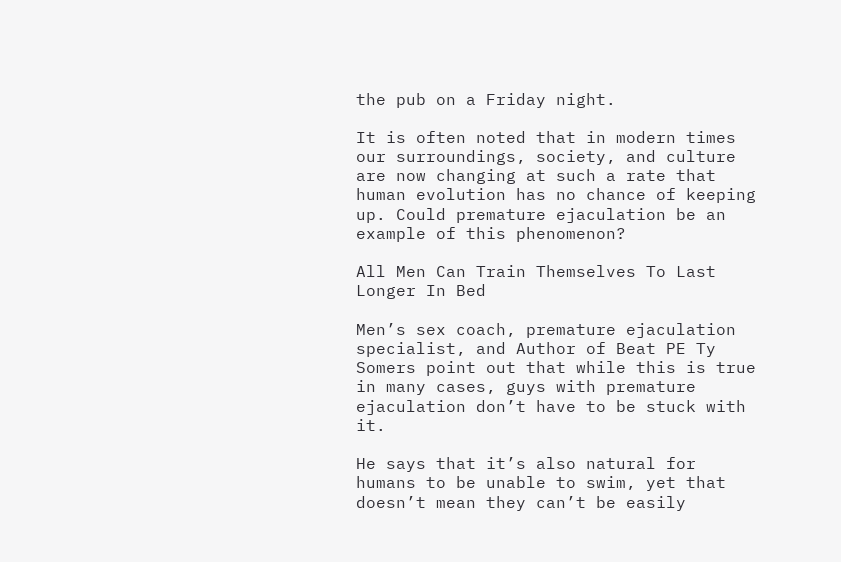the pub on a Friday night.

It is often noted that in modern times our surroundings, society, and culture are now changing at such a rate that human evolution has no chance of keeping up. Could premature ejaculation be an example of this phenomenon?

All Men Can Train Themselves To Last Longer In Bed

Men’s sex coach, premature ejaculation specialist, and Author of Beat PE Ty Somers point out that while this is true in many cases, guys with premature ejaculation don’t have to be stuck with it.

He says that it’s also natural for humans to be unable to swim, yet that doesn’t mean they can’t be easily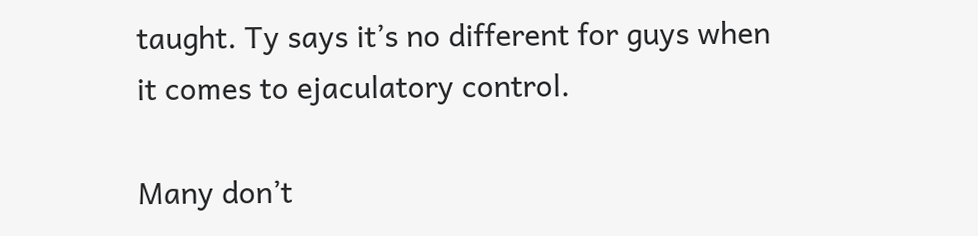taught. Ty says it’s no different for guys when it comes to ejaculatory control.

Many don’t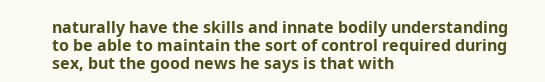naturally have the skills and innate bodily understanding to be able to maintain the sort of control required during sex, but the good news he says is that with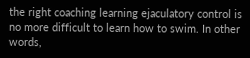the right coaching learning ejaculatory control is no more difficult to learn how to swim. In other words,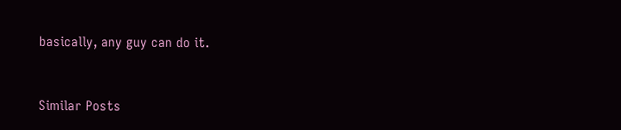basically, any guy can do it.


Similar Posts